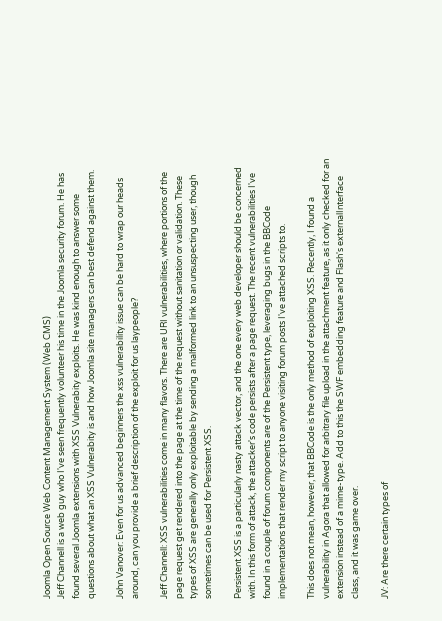Joomla Open Source Web Content Management System (Web CMS)
Jeff Channell is a web guy who I've seen frequently volunteer his time in the Joomla security forum. He has found several Joomla extensions with XSS Vulnerabity exploits. He was kind enough to answer some questions about what an XSS Vulnerabity is and how Joomla site managers can best defend against them.

John Vanover: Even for us advanced beginners the xss vulnerability issue can be hard to wrap our heads around, can you provide a brief description of the exploit for us laypeople?

Jeff Channell: XSS vulnerabilities come in many flavors. There are URI vulnerabilities, where portions of the page request get rendered into the page at the time of the request without sanitation or validation. These types of XSS are generally only exploitable by sending a malformed link to an unsuspecting user, though sometimes can be used for Persistent XSS.

Persistent XSS is a particularly nasty attack vector, and the one every web developer should be concerned with. In this form of attack, the attacker's code persists after a page request. The recent vulnerabilities I've found in a couple of forum components are of the Persistent type, leveraging bugs in the BBCode implementations that render my script to anyone visiting forum posts I've attached scripts to.

This does not mean, however, that BBCode is the only method of exploiting XSS. Recently, I found a vulnerability in Agora that allowed for arbitrary file upload in the attachment feature, as it only checked for an extension instead of a mime-type. Add to this the SWF embedding feature and Flash's externalInterface class, and it was game over.

JV: Are there certain types of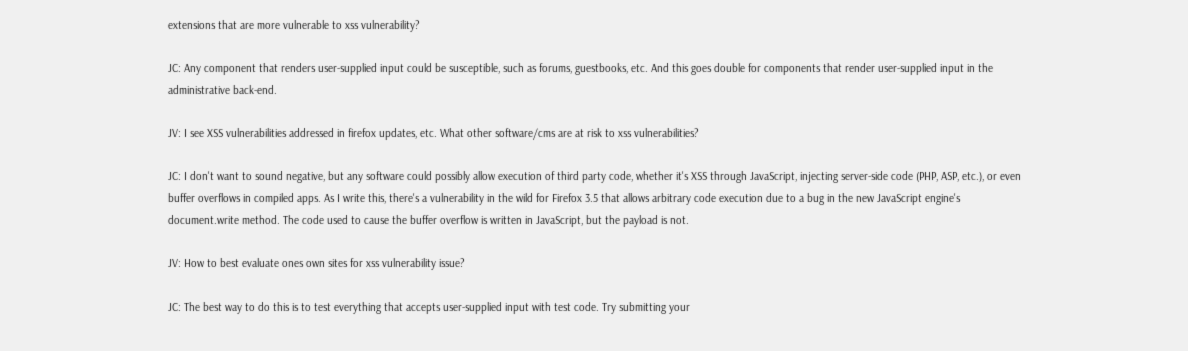extensions that are more vulnerable to xss vulnerability?

JC: Any component that renders user-supplied input could be susceptible, such as forums, guestbooks, etc. And this goes double for components that render user-supplied input in the administrative back-end.

JV: I see XSS vulnerabilities addressed in firefox updates, etc. What other software/cms are at risk to xss vulnerabilities?

JC: I don't want to sound negative, but any software could possibly allow execution of third party code, whether it's XSS through JavaScript, injecting server-side code (PHP, ASP, etc.), or even buffer overflows in compiled apps. As I write this, there's a vulnerability in the wild for Firefox 3.5 that allows arbitrary code execution due to a bug in the new JavaScript engine's document.write method. The code used to cause the buffer overflow is written in JavaScript, but the payload is not.

JV: How to best evaluate ones own sites for xss vulnerability issue?

JC: The best way to do this is to test everything that accepts user-supplied input with test code. Try submitting your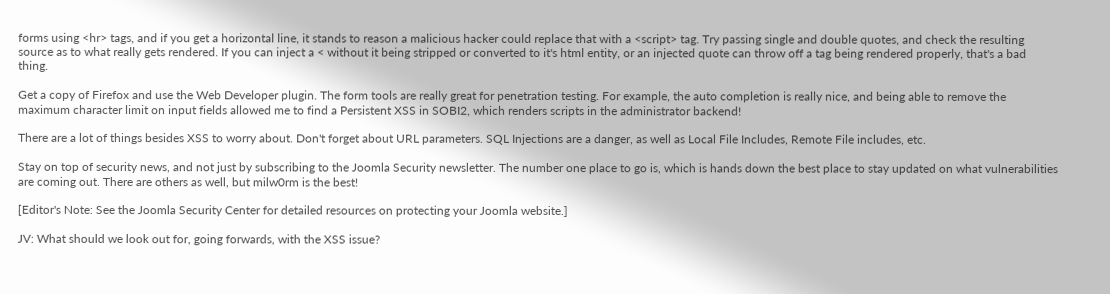forms using <hr> tags, and if you get a horizontal line, it stands to reason a malicious hacker could replace that with a <script> tag. Try passing single and double quotes, and check the resulting source as to what really gets rendered. If you can inject a < without it being stripped or converted to it's html entity, or an injected quote can throw off a tag being rendered properly, that's a bad thing.

Get a copy of Firefox and use the Web Developer plugin. The form tools are really great for penetration testing. For example, the auto completion is really nice, and being able to remove the maximum character limit on input fields allowed me to find a Persistent XSS in SOBI2, which renders scripts in the administrator backend!

There are a lot of things besides XSS to worry about. Don't forget about URL parameters. SQL Injections are a danger, as well as Local File Includes, Remote File includes, etc.

Stay on top of security news, and not just by subscribing to the Joomla Security newsletter. The number one place to go is, which is hands down the best place to stay updated on what vulnerabilities are coming out. There are others as well, but milw0rm is the best!

[Editor's Note: See the Joomla Security Center for detailed resources on protecting your Joomla website.]

JV: What should we look out for, going forwards, with the XSS issue?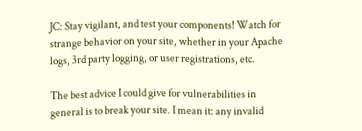JC: Stay vigilant, and test your components! Watch for strange behavior on your site, whether in your Apache logs, 3rd party logging, or user registrations, etc.

The best advice I could give for vulnerabilities in general is to break your site. I mean it: any invalid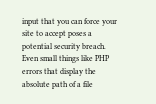input that you can force your site to accept poses a potential security breach. Even small things like PHP errors that display the absolute path of a file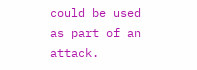could be used as part of an attack.